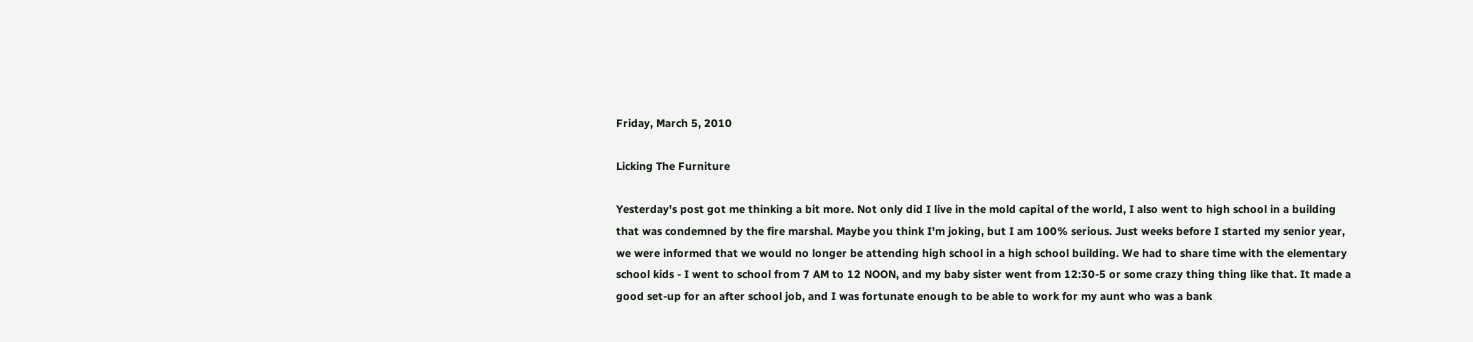Friday, March 5, 2010

Licking The Furniture

Yesterday's post got me thinking a bit more. Not only did I live in the mold capital of the world, I also went to high school in a building that was condemned by the fire marshal. Maybe you think I'm joking, but I am 100% serious. Just weeks before I started my senior year, we were informed that we would no longer be attending high school in a high school building. We had to share time with the elementary school kids - I went to school from 7 AM to 12 NOON, and my baby sister went from 12:30-5 or some crazy thing thing like that. It made a good set-up for an after school job, and I was fortunate enough to be able to work for my aunt who was a bank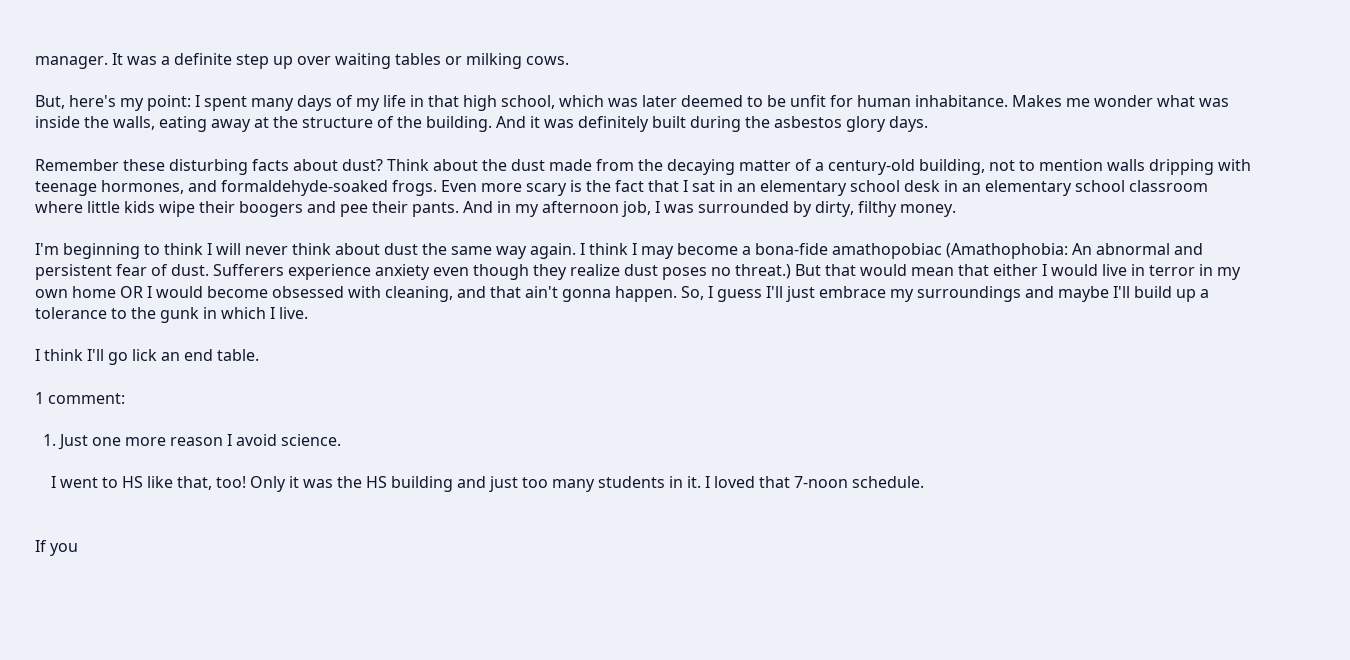manager. It was a definite step up over waiting tables or milking cows.

But, here's my point: I spent many days of my life in that high school, which was later deemed to be unfit for human inhabitance. Makes me wonder what was inside the walls, eating away at the structure of the building. And it was definitely built during the asbestos glory days.

Remember these disturbing facts about dust? Think about the dust made from the decaying matter of a century-old building, not to mention walls dripping with teenage hormones, and formaldehyde-soaked frogs. Even more scary is the fact that I sat in an elementary school desk in an elementary school classroom where little kids wipe their boogers and pee their pants. And in my afternoon job, I was surrounded by dirty, filthy money.

I'm beginning to think I will never think about dust the same way again. I think I may become a bona-fide amathopobiac (Amathophobia: An abnormal and persistent fear of dust. Sufferers experience anxiety even though they realize dust poses no threat.) But that would mean that either I would live in terror in my own home OR I would become obsessed with cleaning, and that ain't gonna happen. So, I guess I'll just embrace my surroundings and maybe I'll build up a tolerance to the gunk in which I live.

I think I'll go lick an end table.

1 comment:

  1. Just one more reason I avoid science.

    I went to HS like that, too! Only it was the HS building and just too many students in it. I loved that 7-noon schedule.


If you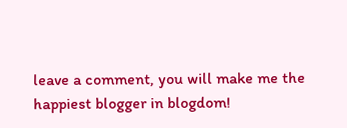leave a comment, you will make me the happiest blogger in blogdom!